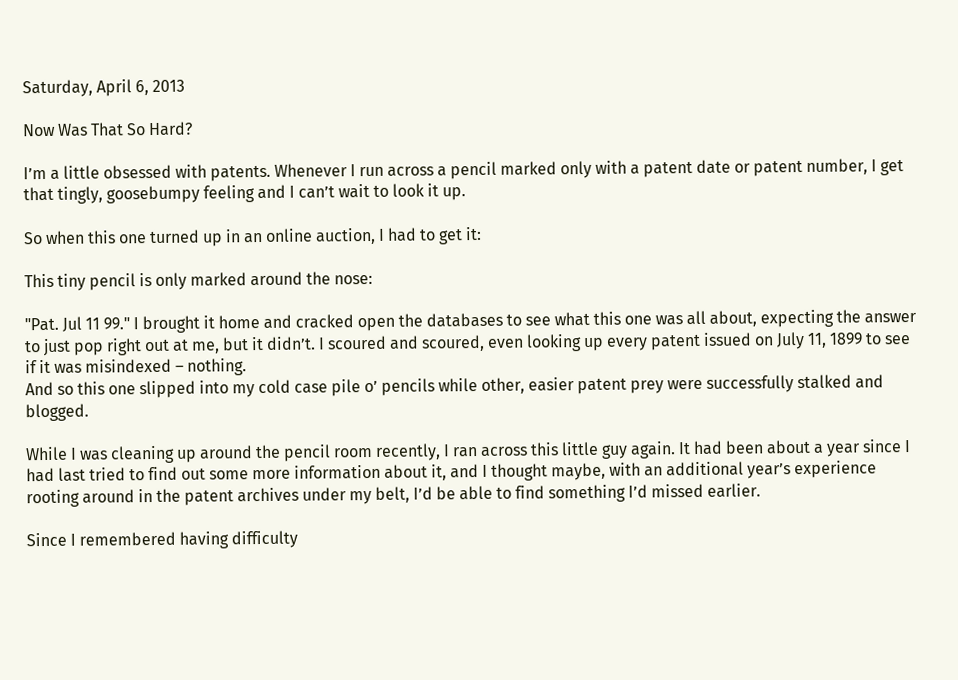Saturday, April 6, 2013

Now Was That So Hard?

I’m a little obsessed with patents. Whenever I run across a pencil marked only with a patent date or patent number, I get that tingly, goosebumpy feeling and I can’t wait to look it up.

So when this one turned up in an online auction, I had to get it:

This tiny pencil is only marked around the nose:

"Pat. Jul 11 99." I brought it home and cracked open the databases to see what this one was all about, expecting the answer to just pop right out at me, but it didn’t. I scoured and scoured, even looking up every patent issued on July 11, 1899 to see if it was misindexed – nothing.
And so this one slipped into my cold case pile o’ pencils while other, easier patent prey were successfully stalked and blogged.

While I was cleaning up around the pencil room recently, I ran across this little guy again. It had been about a year since I had last tried to find out some more information about it, and I thought maybe, with an additional year’s experience rooting around in the patent archives under my belt, I’d be able to find something I’d missed earlier.

Since I remembered having difficulty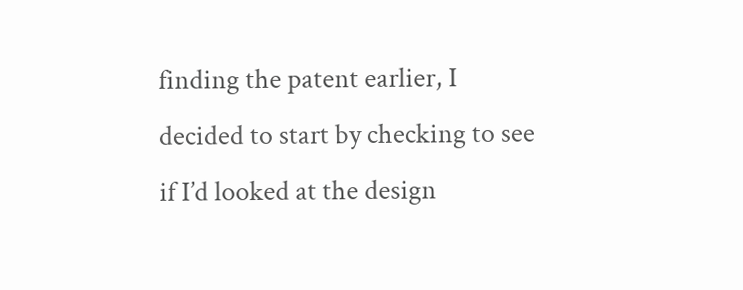finding the patent earlier, I decided to start by checking to see if I’d looked at the design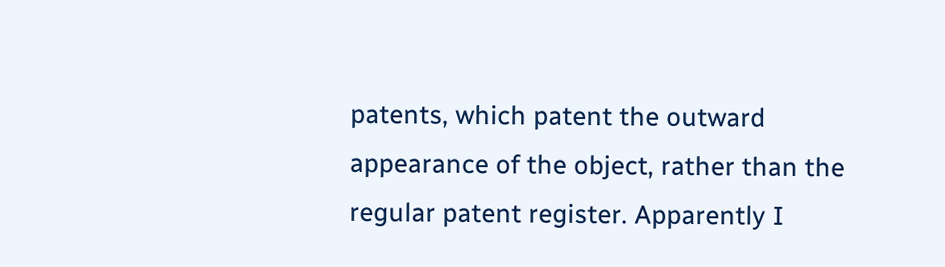patents, which patent the outward appearance of the object, rather than the regular patent register. Apparently I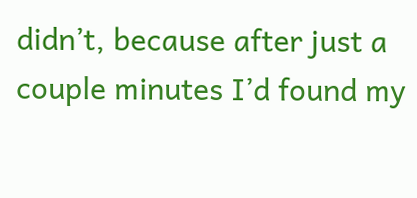didn’t, because after just a couple minutes I’d found my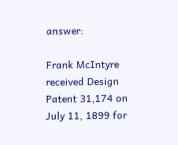answer:

Frank McIntyre received Design Patent 31,174 on July 11, 1899 for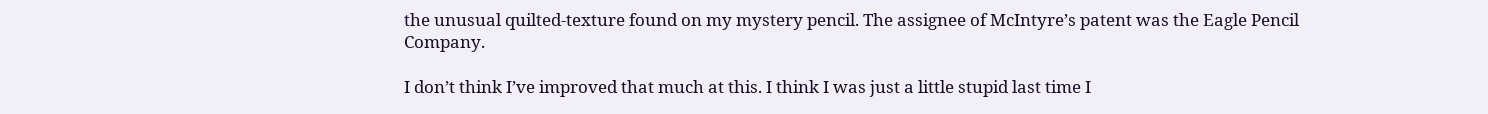the unusual quilted-texture found on my mystery pencil. The assignee of McIntyre’s patent was the Eagle Pencil Company.

I don’t think I’ve improved that much at this. I think I was just a little stupid last time I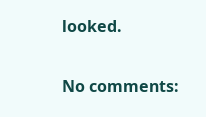looked.

No comments: